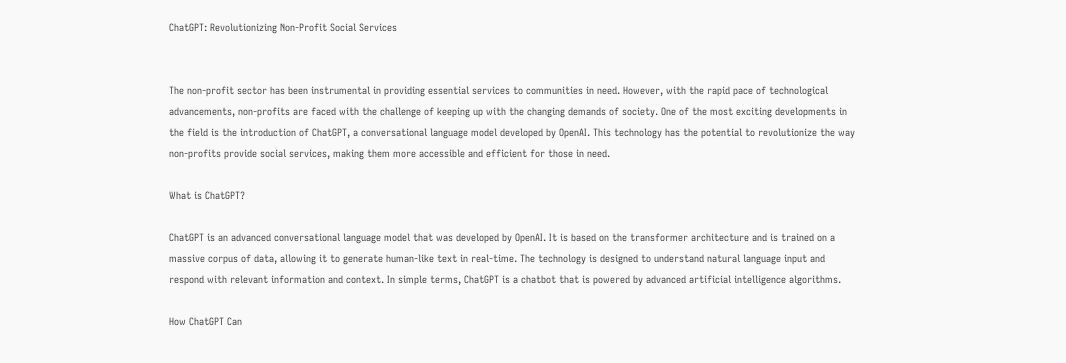ChatGPT: Revolutionizing Non-Profit Social Services


The non-profit sector has been instrumental in providing essential services to communities in need. However, with the rapid pace of technological advancements, non-profits are faced with the challenge of keeping up with the changing demands of society. One of the most exciting developments in the field is the introduction of ChatGPT, a conversational language model developed by OpenAI. This technology has the potential to revolutionize the way non-profits provide social services, making them more accessible and efficient for those in need.

What is ChatGPT?

ChatGPT is an advanced conversational language model that was developed by OpenAI. It is based on the transformer architecture and is trained on a massive corpus of data, allowing it to generate human-like text in real-time. The technology is designed to understand natural language input and respond with relevant information and context. In simple terms, ChatGPT is a chatbot that is powered by advanced artificial intelligence algorithms.

How ChatGPT Can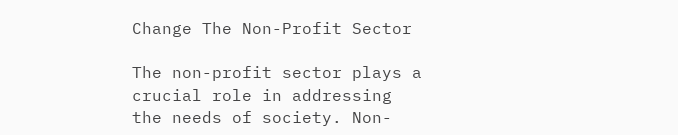Change The Non-Profit Sector

The non-profit sector plays a crucial role in addressing the needs of society. Non-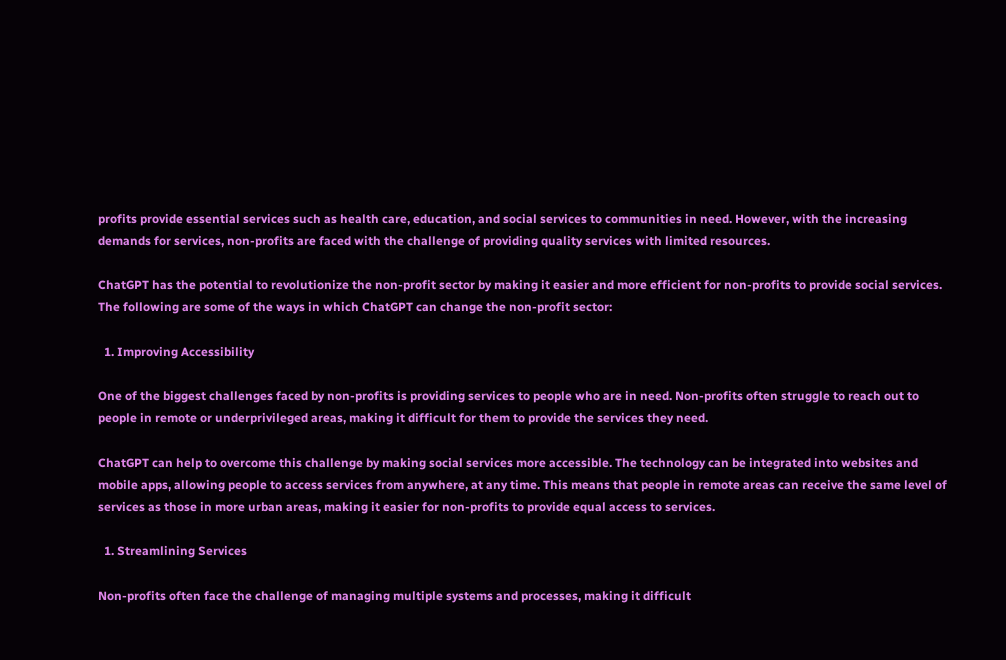profits provide essential services such as health care, education, and social services to communities in need. However, with the increasing demands for services, non-profits are faced with the challenge of providing quality services with limited resources.

ChatGPT has the potential to revolutionize the non-profit sector by making it easier and more efficient for non-profits to provide social services. The following are some of the ways in which ChatGPT can change the non-profit sector:

  1. Improving Accessibility

One of the biggest challenges faced by non-profits is providing services to people who are in need. Non-profits often struggle to reach out to people in remote or underprivileged areas, making it difficult for them to provide the services they need.

ChatGPT can help to overcome this challenge by making social services more accessible. The technology can be integrated into websites and mobile apps, allowing people to access services from anywhere, at any time. This means that people in remote areas can receive the same level of services as those in more urban areas, making it easier for non-profits to provide equal access to services.

  1. Streamlining Services

Non-profits often face the challenge of managing multiple systems and processes, making it difficult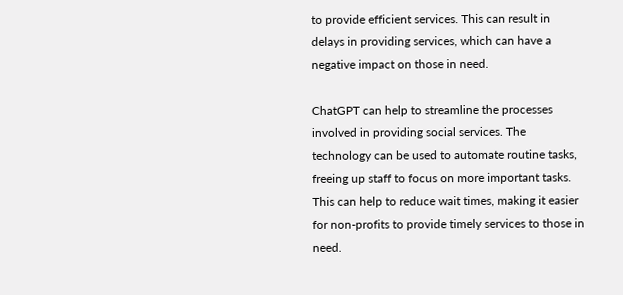to provide efficient services. This can result in delays in providing services, which can have a negative impact on those in need.

ChatGPT can help to streamline the processes involved in providing social services. The technology can be used to automate routine tasks, freeing up staff to focus on more important tasks. This can help to reduce wait times, making it easier for non-profits to provide timely services to those in need.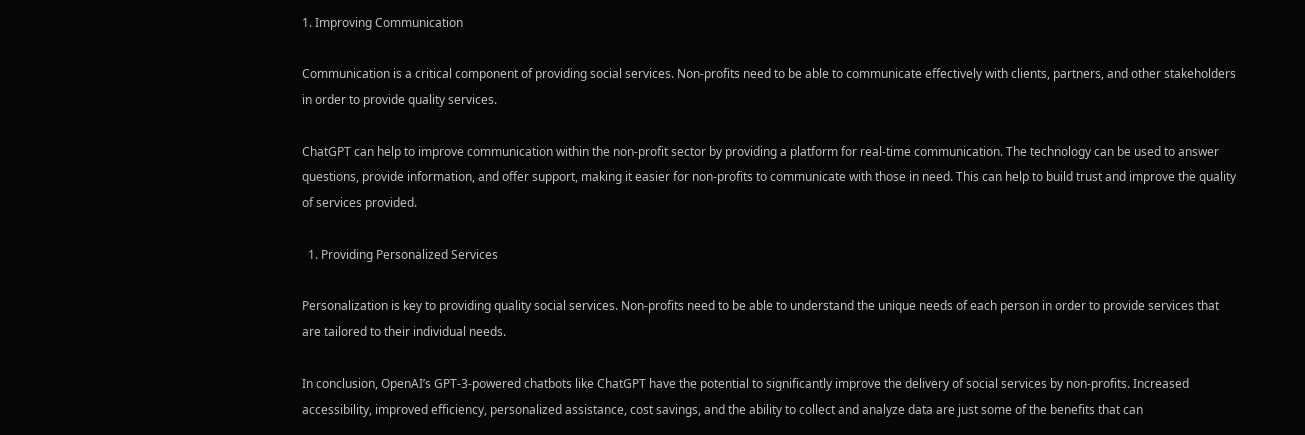1. Improving Communication

Communication is a critical component of providing social services. Non-profits need to be able to communicate effectively with clients, partners, and other stakeholders in order to provide quality services.

ChatGPT can help to improve communication within the non-profit sector by providing a platform for real-time communication. The technology can be used to answer questions, provide information, and offer support, making it easier for non-profits to communicate with those in need. This can help to build trust and improve the quality of services provided.

  1. Providing Personalized Services

Personalization is key to providing quality social services. Non-profits need to be able to understand the unique needs of each person in order to provide services that are tailored to their individual needs.

In conclusion, OpenAI’s GPT-3-powered chatbots like ChatGPT have the potential to significantly improve the delivery of social services by non-profits. Increased accessibility, improved efficiency, personalized assistance, cost savings, and the ability to collect and analyze data are just some of the benefits that can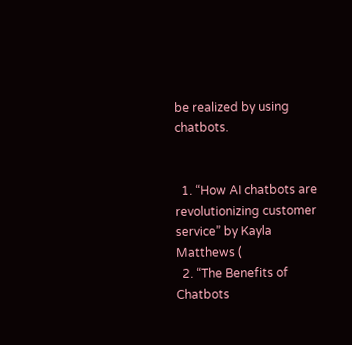be realized by using chatbots.


  1. “How AI chatbots are revolutionizing customer service” by Kayla Matthews (
  2. “The Benefits of Chatbots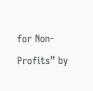for Non-Profits” by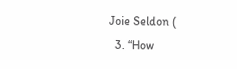Joie Seldon (
  3. “How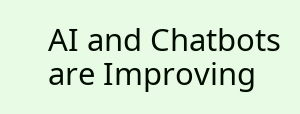AI and Chatbots are Improving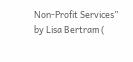Non-Profit Services” by Lisa Bertram (